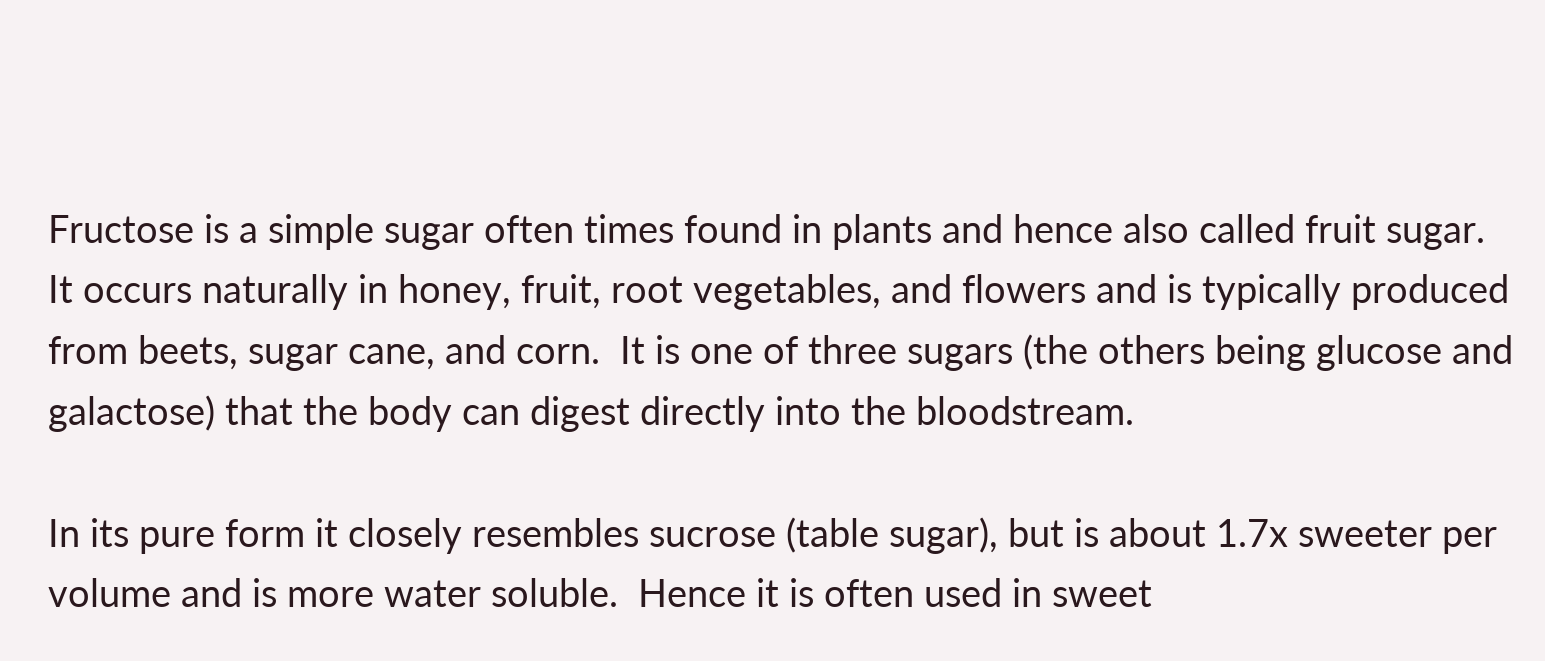Fructose is a simple sugar often times found in plants and hence also called fruit sugar.  It occurs naturally in honey, fruit, root vegetables, and flowers and is typically produced from beets, sugar cane, and corn.  It is one of three sugars (the others being glucose and galactose) that the body can digest directly into the bloodstream.

In its pure form it closely resembles sucrose (table sugar), but is about 1.7x sweeter per volume and is more water soluble.  Hence it is often used in sweet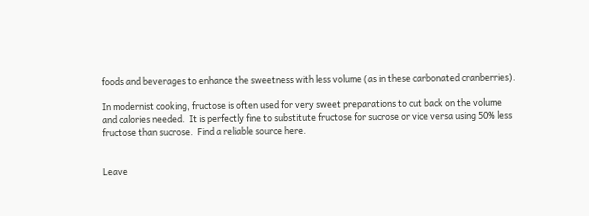foods and beverages to enhance the sweetness with less volume (as in these carbonated cranberries).

In modernist cooking, fructose is often used for very sweet preparations to cut back on the volume and calories needed.  It is perfectly fine to substitute fructose for sucrose or vice versa using 50% less fructose than sucrose.  Find a reliable source here.


Leave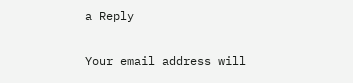a Reply

Your email address will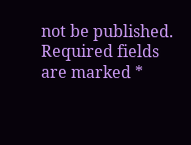not be published. Required fields are marked *